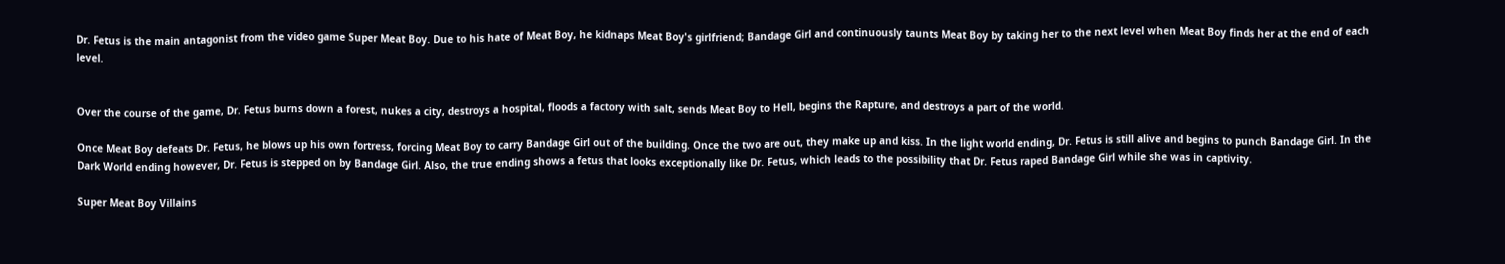Dr. Fetus is the main antagonist from the video game Super Meat Boy. Due to his hate of Meat Boy, he kidnaps Meat Boy's girlfriend; Bandage Girl and continuously taunts Meat Boy by taking her to the next level when Meat Boy finds her at the end of each level.


Over the course of the game, Dr. Fetus burns down a forest, nukes a city, destroys a hospital, floods a factory with salt, sends Meat Boy to Hell, begins the Rapture, and destroys a part of the world.

Once Meat Boy defeats Dr. Fetus, he blows up his own fortress, forcing Meat Boy to carry Bandage Girl out of the building. Once the two are out, they make up and kiss. In the light world ending, Dr. Fetus is still alive and begins to punch Bandage Girl. In the Dark World ending however, Dr. Fetus is stepped on by Bandage Girl. Also, the true ending shows a fetus that looks exceptionally like Dr. Fetus, which leads to the possibility that Dr. Fetus raped Bandage Girl while she was in captivity.

Super Meat Boy Villains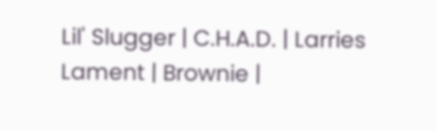Lil' Slugger | C.H.A.D. | Larries Lament | Brownie |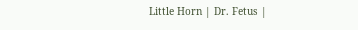Little Horn | Dr. Fetus |